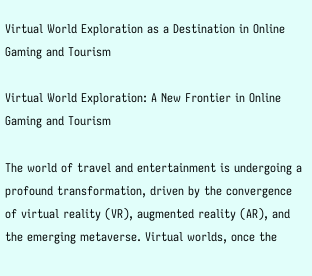Virtual World Exploration as a Destination in Online Gaming and Tourism

Virtual World Exploration: A New Frontier in Online Gaming and Tourism

The world of travel and entertainment is undergoing a profound transformation, driven by the convergence of virtual reality (VR), augmented reality (AR), and the emerging metaverse. Virtual worlds, once the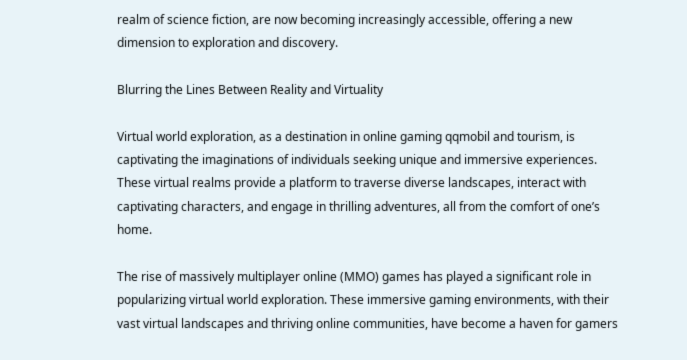realm of science fiction, are now becoming increasingly accessible, offering a new dimension to exploration and discovery.

Blurring the Lines Between Reality and Virtuality

Virtual world exploration, as a destination in online gaming qqmobil and tourism, is captivating the imaginations of individuals seeking unique and immersive experiences. These virtual realms provide a platform to traverse diverse landscapes, interact with captivating characters, and engage in thrilling adventures, all from the comfort of one’s home.

The rise of massively multiplayer online (MMO) games has played a significant role in popularizing virtual world exploration. These immersive gaming environments, with their vast virtual landscapes and thriving online communities, have become a haven for gamers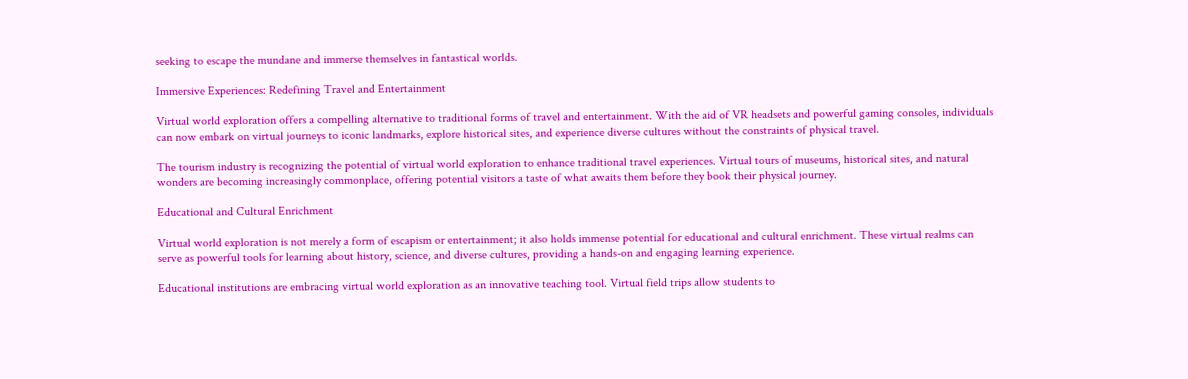seeking to escape the mundane and immerse themselves in fantastical worlds.

Immersive Experiences: Redefining Travel and Entertainment

Virtual world exploration offers a compelling alternative to traditional forms of travel and entertainment. With the aid of VR headsets and powerful gaming consoles, individuals can now embark on virtual journeys to iconic landmarks, explore historical sites, and experience diverse cultures without the constraints of physical travel.

The tourism industry is recognizing the potential of virtual world exploration to enhance traditional travel experiences. Virtual tours of museums, historical sites, and natural wonders are becoming increasingly commonplace, offering potential visitors a taste of what awaits them before they book their physical journey.

Educational and Cultural Enrichment

Virtual world exploration is not merely a form of escapism or entertainment; it also holds immense potential for educational and cultural enrichment. These virtual realms can serve as powerful tools for learning about history, science, and diverse cultures, providing a hands-on and engaging learning experience.

Educational institutions are embracing virtual world exploration as an innovative teaching tool. Virtual field trips allow students to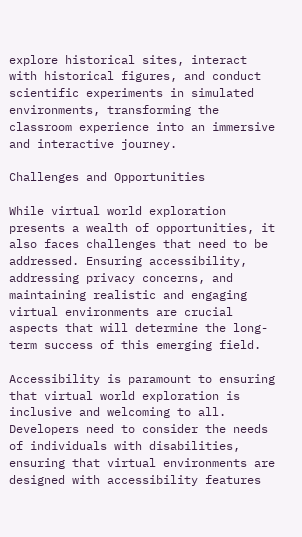explore historical sites, interact with historical figures, and conduct scientific experiments in simulated environments, transforming the classroom experience into an immersive and interactive journey.

Challenges and Opportunities

While virtual world exploration presents a wealth of opportunities, it also faces challenges that need to be addressed. Ensuring accessibility, addressing privacy concerns, and maintaining realistic and engaging virtual environments are crucial aspects that will determine the long-term success of this emerging field.

Accessibility is paramount to ensuring that virtual world exploration is inclusive and welcoming to all. Developers need to consider the needs of individuals with disabilities, ensuring that virtual environments are designed with accessibility features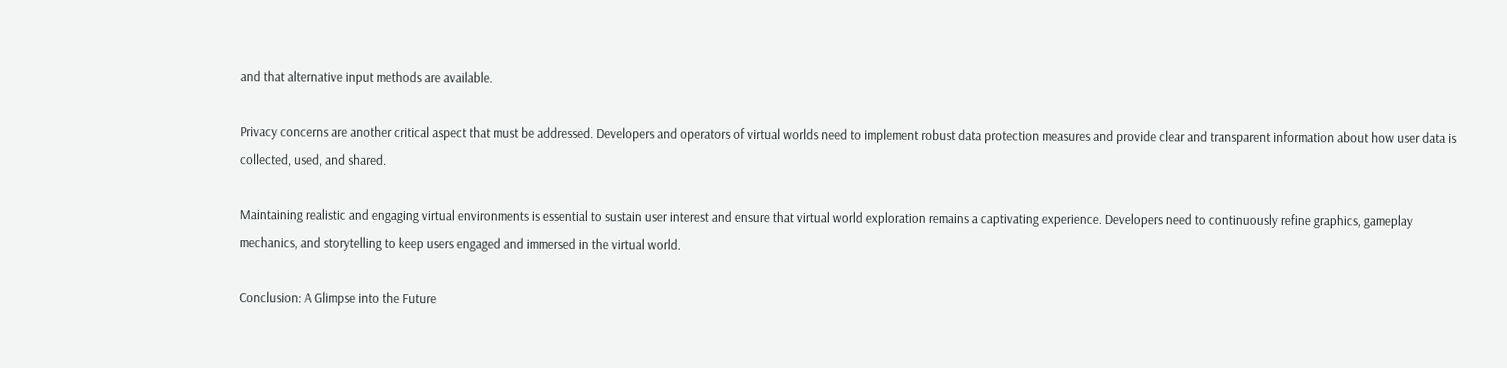and that alternative input methods are available.

Privacy concerns are another critical aspect that must be addressed. Developers and operators of virtual worlds need to implement robust data protection measures and provide clear and transparent information about how user data is collected, used, and shared.

Maintaining realistic and engaging virtual environments is essential to sustain user interest and ensure that virtual world exploration remains a captivating experience. Developers need to continuously refine graphics, gameplay mechanics, and storytelling to keep users engaged and immersed in the virtual world.

Conclusion: A Glimpse into the Future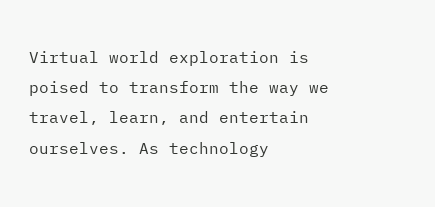Virtual world exploration is poised to transform the way we travel, learn, and entertain ourselves. As technology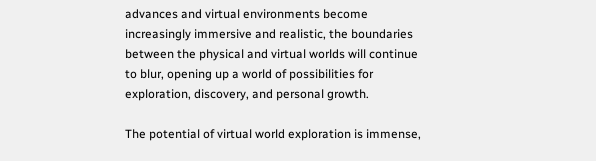advances and virtual environments become increasingly immersive and realistic, the boundaries between the physical and virtual worlds will continue to blur, opening up a world of possibilities for exploration, discovery, and personal growth.

The potential of virtual world exploration is immense,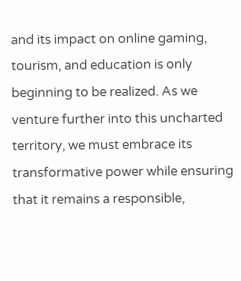and its impact on online gaming, tourism, and education is only beginning to be realized. As we venture further into this uncharted territory, we must embrace its transformative power while ensuring that it remains a responsible,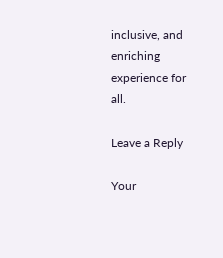inclusive, and enriching experience for all.

Leave a Reply

Your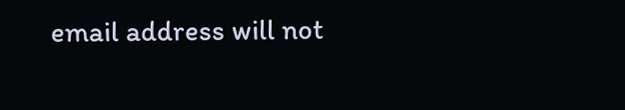email address will not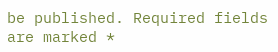be published. Required fields are marked *